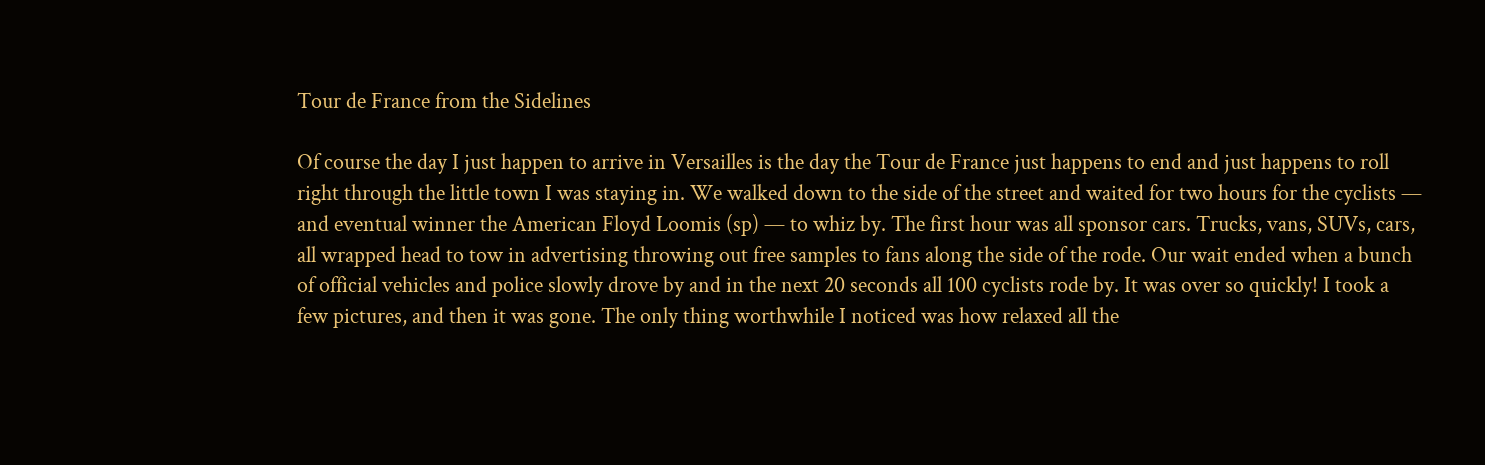Tour de France from the Sidelines

Of course the day I just happen to arrive in Versailles is the day the Tour de France just happens to end and just happens to roll right through the little town I was staying in. We walked down to the side of the street and waited for two hours for the cyclists — and eventual winner the American Floyd Loomis (sp) — to whiz by. The first hour was all sponsor cars. Trucks, vans, SUVs, cars, all wrapped head to tow in advertising throwing out free samples to fans along the side of the rode. Our wait ended when a bunch of official vehicles and police slowly drove by and in the next 20 seconds all 100 cyclists rode by. It was over so quickly! I took a few pictures, and then it was gone. The only thing worthwhile I noticed was how relaxed all the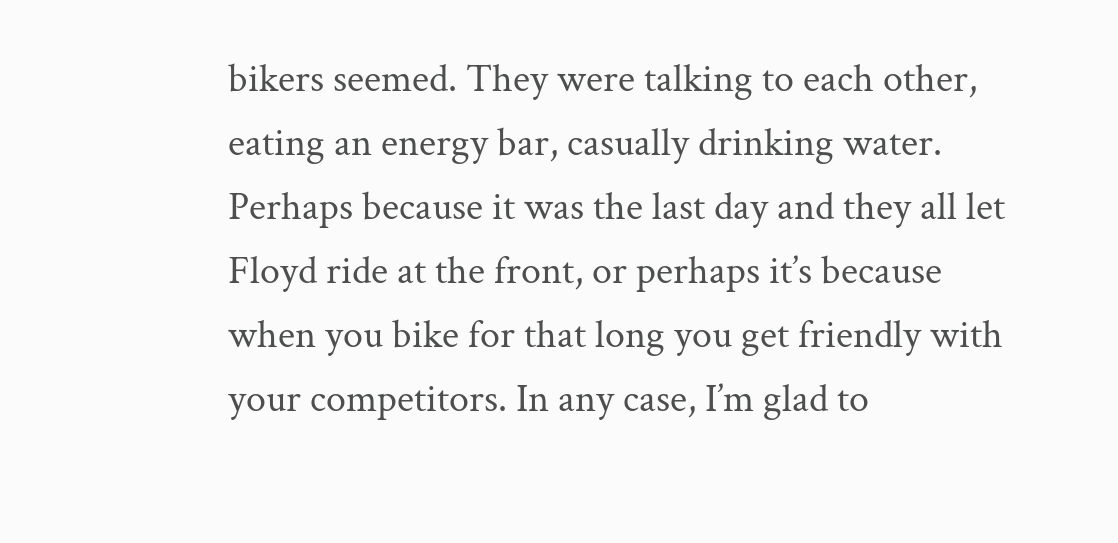bikers seemed. They were talking to each other, eating an energy bar, casually drinking water. Perhaps because it was the last day and they all let Floyd ride at the front, or perhaps it’s because when you bike for that long you get friendly with your competitors. In any case, I’m glad to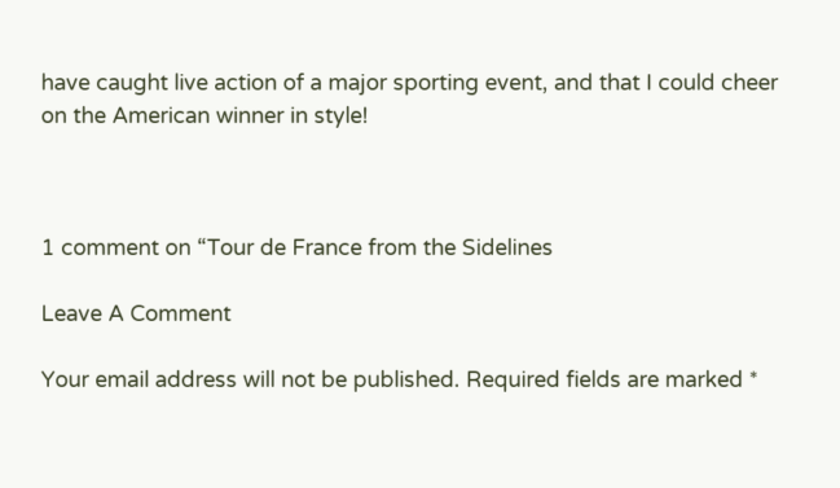have caught live action of a major sporting event, and that I could cheer on the American winner in style!



1 comment on “Tour de France from the Sidelines

Leave A Comment

Your email address will not be published. Required fields are marked *